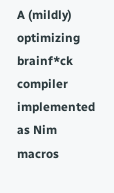A (mildly) optimizing brainf*ck compiler implemented as Nim macros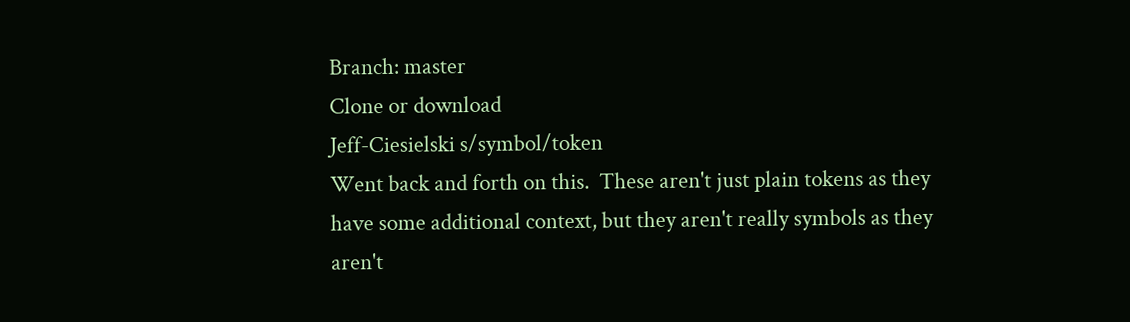Branch: master
Clone or download
Jeff-Ciesielski s/symbol/token
Went back and forth on this.  These aren't just plain tokens as they
have some additional context, but they aren't really symbols as they
aren't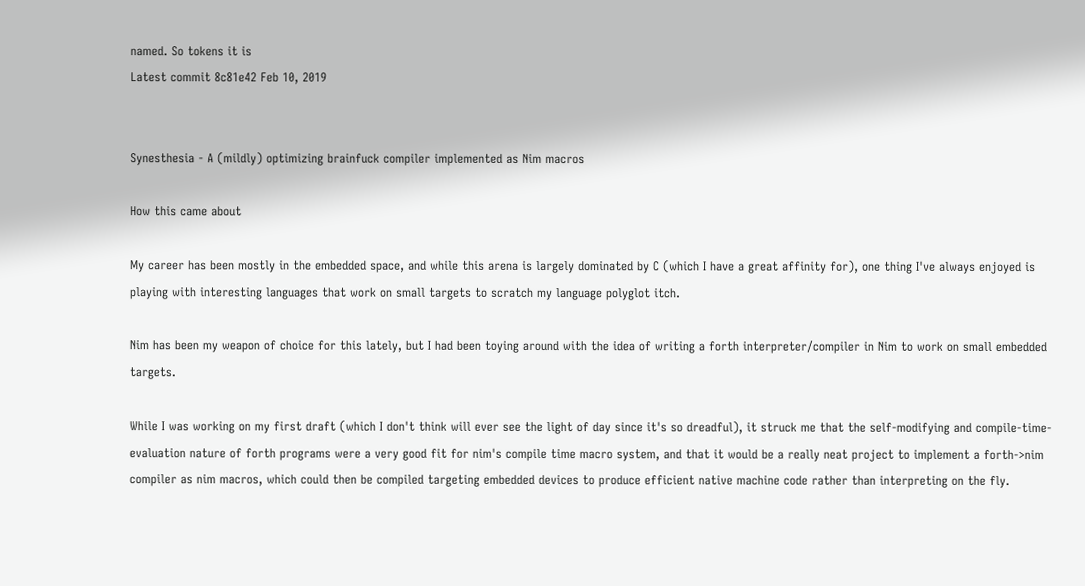named. So tokens it is
Latest commit 8c81e42 Feb 10, 2019


Synesthesia - A (mildly) optimizing brainfuck compiler implemented as Nim macros

How this came about

My career has been mostly in the embedded space, and while this arena is largely dominated by C (which I have a great affinity for), one thing I've always enjoyed is playing with interesting languages that work on small targets to scratch my language polyglot itch.

Nim has been my weapon of choice for this lately, but I had been toying around with the idea of writing a forth interpreter/compiler in Nim to work on small embedded targets.

While I was working on my first draft (which I don't think will ever see the light of day since it's so dreadful), it struck me that the self-modifying and compile-time-evaluation nature of forth programs were a very good fit for nim's compile time macro system, and that it would be a really neat project to implement a forth->nim compiler as nim macros, which could then be compiled targeting embedded devices to produce efficient native machine code rather than interpreting on the fly.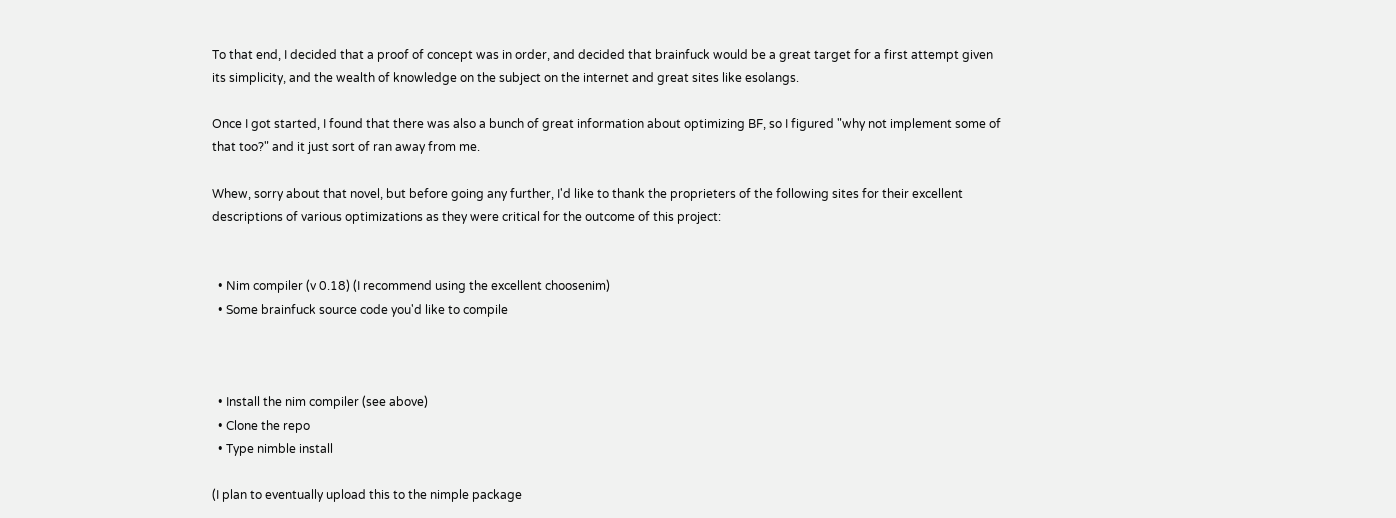To that end, I decided that a proof of concept was in order, and decided that brainfuck would be a great target for a first attempt given its simplicity, and the wealth of knowledge on the subject on the internet and great sites like esolangs.

Once I got started, I found that there was also a bunch of great information about optimizing BF, so I figured "why not implement some of that too?" and it just sort of ran away from me.

Whew, sorry about that novel, but before going any further, I'd like to thank the proprieters of the following sites for their excellent descriptions of various optimizations as they were critical for the outcome of this project:


  • Nim compiler (v 0.18) (I recommend using the excellent choosenim)
  • Some brainfuck source code you'd like to compile



  • Install the nim compiler (see above)
  • Clone the repo
  • Type nimble install

(I plan to eventually upload this to the nimple package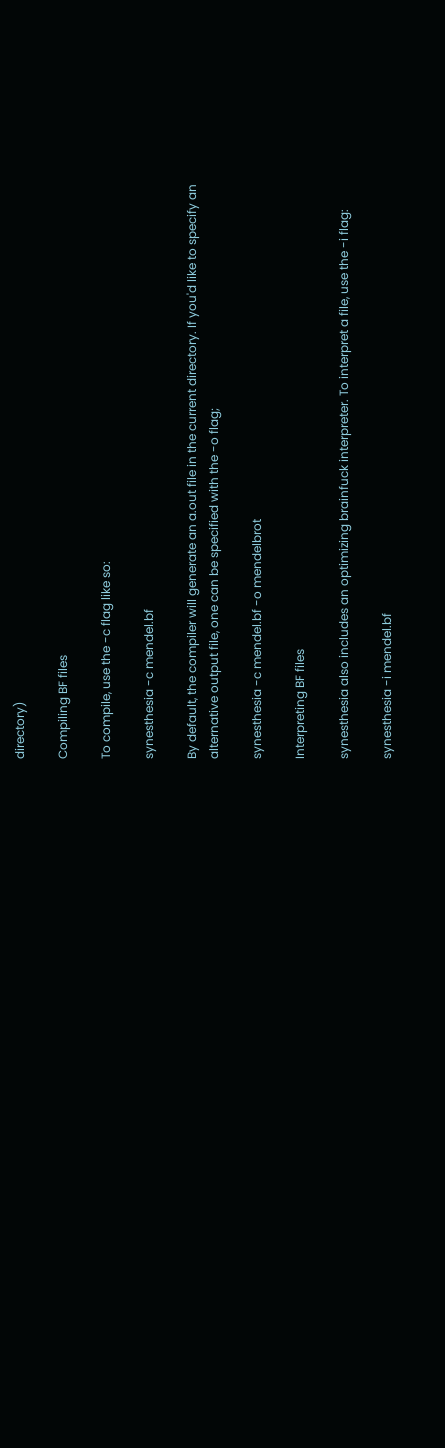directory)

Compiling BF files

To compile, use the -c flag like so:

synesthesia -c mendel.bf

By default, the compiler will generate an a.out file in the current directory. If you'd like to specify an alternative output file, one can be specified with the -o flag;

synesthesia -c mendel.bf -o mendelbrot

Interpreting BF files

synesthesia also includes an optimizing brainfuck interpreter. To interpret a file, use the -i flag:

synesthesia -i mendel.bf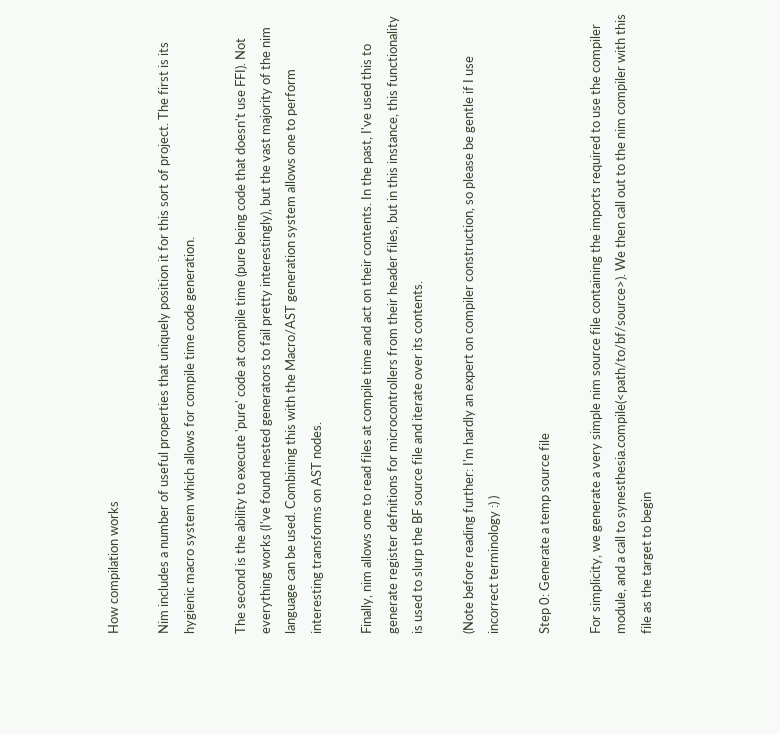How compilation works

Nim includes a number of useful properties that uniquely position it for this sort of project. The first is its hygienic macro system which allows for compile time code generation.

The second is the ability to execute 'pure' code at compile time (pure being code that doesn't use FFI). Not everything works (I've found nested generators to fail pretty interestingly), but the vast majority of the nim language can be used. Combining this with the Macro/AST generation system allows one to perform interesting transforms on AST nodes.

Finally, nim allows one to read files at compile time and act on their contents. In the past, I've used this to generate register defnitions for microcontrollers from their header files, but in this instance, this functionality is used to slurp the BF source file and iterate over its contents.

(Note before reading further: I'm hardly an expert on compiler construction, so please be gentle if I use incorrect terminology :) )

Step 0: Generate a temp source file

For simplicity, we generate a very simple nim source file containing the imports required to use the compiler module, and a call to synesthesia.compile(<path/to/bf/source>). We then call out to the nim compiler with this file as the target to begin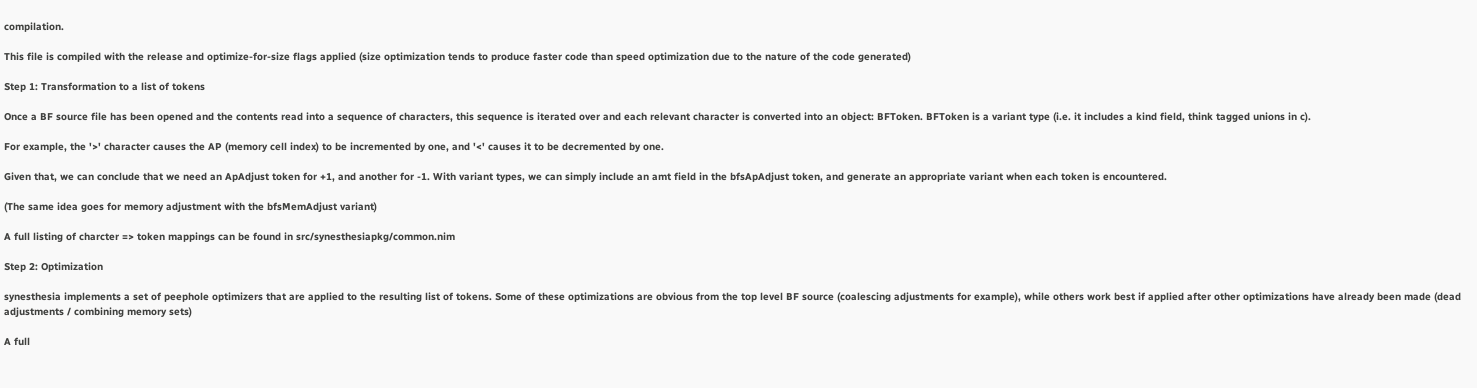compilation.

This file is compiled with the release and optimize-for-size flags applied (size optimization tends to produce faster code than speed optimization due to the nature of the code generated)

Step 1: Transformation to a list of tokens

Once a BF source file has been opened and the contents read into a sequence of characters, this sequence is iterated over and each relevant character is converted into an object: BFToken. BFToken is a variant type (i.e. it includes a kind field, think tagged unions in c).

For example, the '>' character causes the AP (memory cell index) to be incremented by one, and '<' causes it to be decremented by one.

Given that, we can conclude that we need an ApAdjust token for +1, and another for -1. With variant types, we can simply include an amt field in the bfsApAdjust token, and generate an appropriate variant when each token is encountered.

(The same idea goes for memory adjustment with the bfsMemAdjust variant)

A full listing of charcter => token mappings can be found in src/synesthesiapkg/common.nim

Step 2: Optimization

synesthesia implements a set of peephole optimizers that are applied to the resulting list of tokens. Some of these optimizations are obvious from the top level BF source (coalescing adjustments for example), while others work best if applied after other optimizations have already been made (dead adjustments / combining memory sets)

A full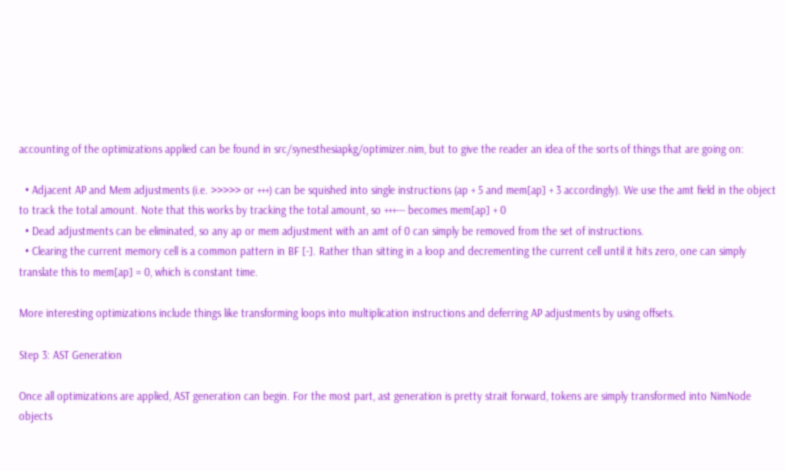accounting of the optimizations applied can be found in src/synesthesiapkg/optimizer.nim, but to give the reader an idea of the sorts of things that are going on:

  • Adjacent AP and Mem adjustments (i.e. >>>>> or +++) can be squished into single instructions (ap + 5 and mem[ap] + 3 accordingly). We use the amt field in the object to track the total amount. Note that this works by tracking the total amount, so +++--- becomes mem[ap] + 0
  • Dead adjustments can be eliminated, so any ap or mem adjustment with an amt of 0 can simply be removed from the set of instructions.
  • Clearing the current memory cell is a common pattern in BF [-]. Rather than sitting in a loop and decrementing the current cell until it hits zero, one can simply translate this to mem[ap] = 0, which is constant time.

More interesting optimizations include things like transforming loops into multiplication instructions and deferring AP adjustments by using offsets.

Step 3: AST Generation

Once all optimizations are applied, AST generation can begin. For the most part, ast generation is pretty strait forward, tokens are simply transformed into NimNode objects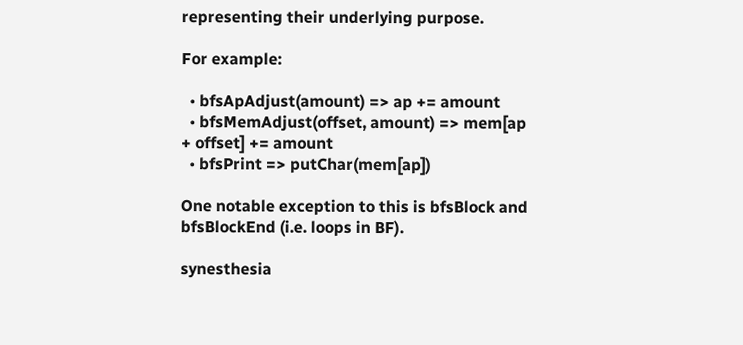representing their underlying purpose.

For example:

  • bfsApAdjust(amount) => ap += amount
  • bfsMemAdjust(offset, amount) => mem[ap + offset] += amount
  • bfsPrint => putChar(mem[ap])

One notable exception to this is bfsBlock and bfsBlockEnd (i.e. loops in BF).

synesthesia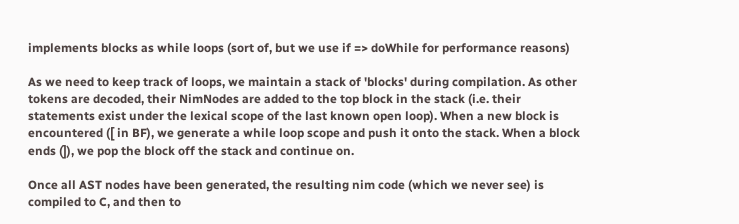implements blocks as while loops (sort of, but we use if => doWhile for performance reasons)

As we need to keep track of loops, we maintain a stack of 'blocks' during compilation. As other tokens are decoded, their NimNodes are added to the top block in the stack (i.e. their statements exist under the lexical scope of the last known open loop). When a new block is encountered ([ in BF), we generate a while loop scope and push it onto the stack. When a block ends (]), we pop the block off the stack and continue on.

Once all AST nodes have been generated, the resulting nim code (which we never see) is compiled to C, and then to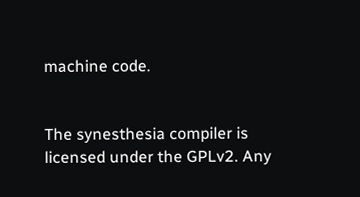machine code.


The synesthesia compiler is licensed under the GPLv2. Any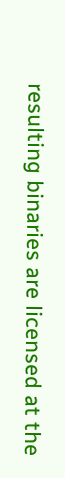resulting binaries are licensed at the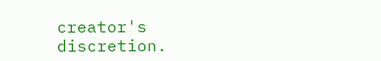creator's discretion.